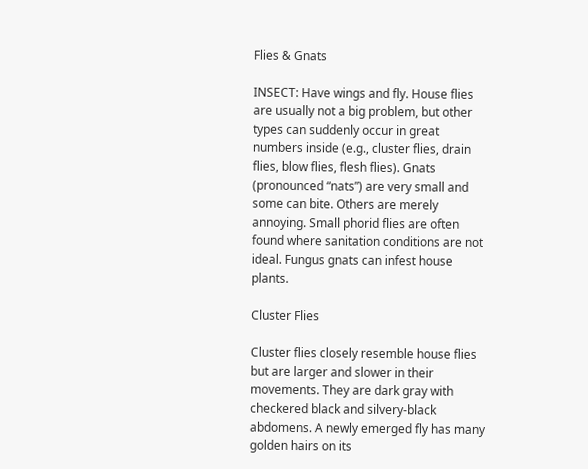Flies & Gnats

INSECT: Have wings and fly. House flies are usually not a big problem, but other types can suddenly occur in great numbers inside (e.g., cluster flies, drain flies, blow flies, flesh flies). Gnats (pronounced “nats”) are very small and some can bite. Others are merely annoying. Small phorid flies are often found where sanitation conditions are not ideal. Fungus gnats can infest house plants.

Cluster Flies

Cluster flies closely resemble house flies but are larger and slower in their movements. They are dark gray with checkered black and silvery-black abdomens. A newly emerged fly has many golden hairs on its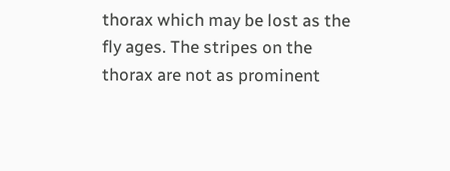thorax which may be lost as the fly ages. The stripes on the thorax are not as prominent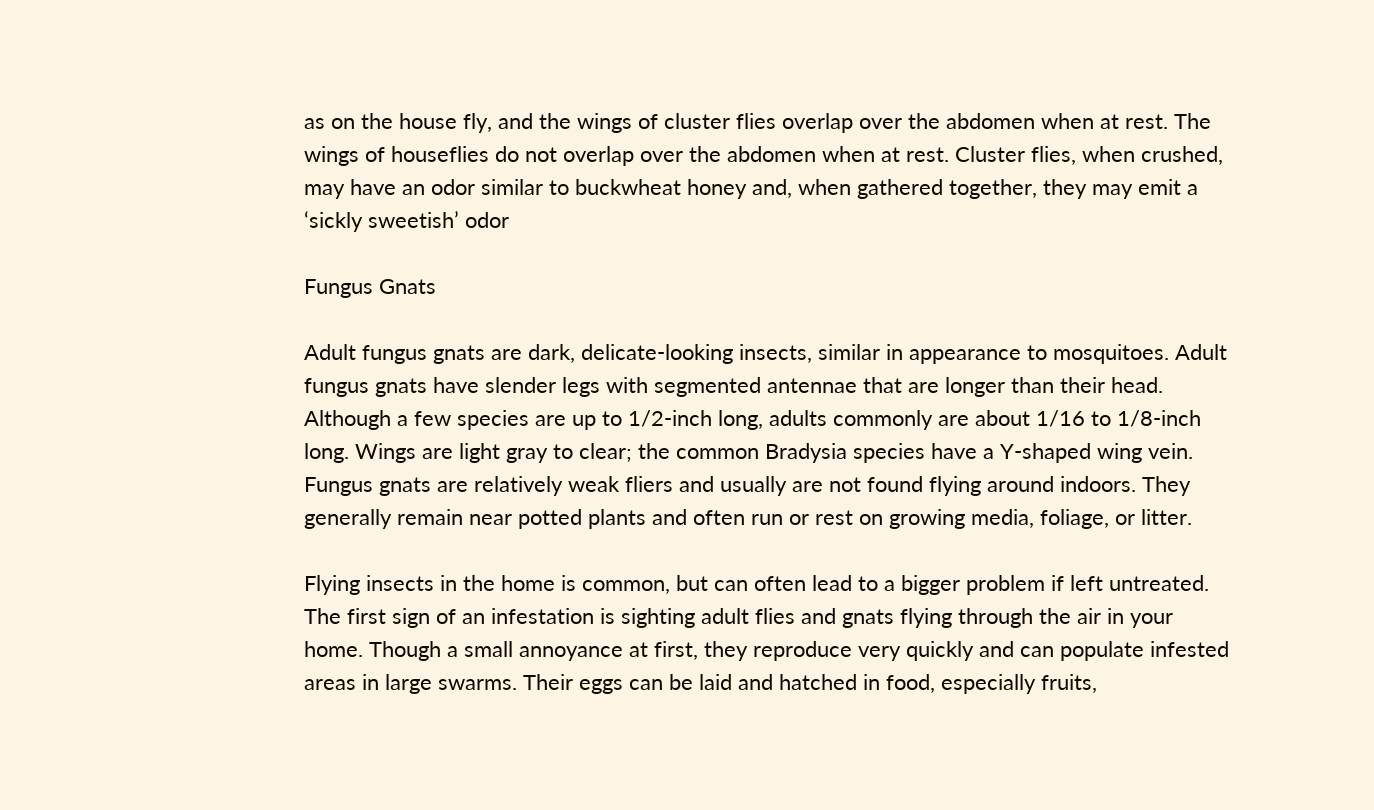as on the house fly, and the wings of cluster flies overlap over the abdomen when at rest. The wings of houseflies do not overlap over the abdomen when at rest. Cluster flies, when crushed, may have an odor similar to buckwheat honey and, when gathered together, they may emit a ‘sickly sweetish’ odor

Fungus Gnats

Adult fungus gnats are dark, delicate-looking insects, similar in appearance to mosquitoes. Adult fungus gnats have slender legs with segmented antennae that are longer than their head. Although a few species are up to 1/2-inch long, adults commonly are about 1/16 to 1/8-inch long. Wings are light gray to clear; the common Bradysia species have a Y-shaped wing vein. Fungus gnats are relatively weak fliers and usually are not found flying around indoors. They generally remain near potted plants and often run or rest on growing media, foliage, or litter.

Flying insects in the home is common, but can often lead to a bigger problem if left untreated. The first sign of an infestation is sighting adult flies and gnats flying through the air in your home. Though a small annoyance at first, they reproduce very quickly and can populate infested areas in large swarms. Their eggs can be laid and hatched in food, especially fruits,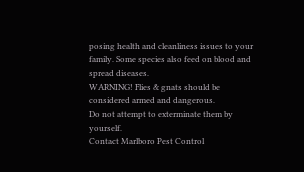posing health and cleanliness issues to your family. Some species also feed on blood and spread diseases.
WARNING! Flies & gnats should be considered armed and dangerous.
Do not attempt to exterminate them by yourself.
Contact Marlboro Pest Control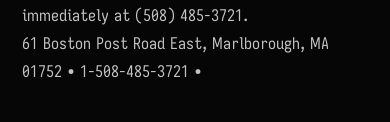immediately at (508) 485-3721.
61 Boston Post Road East, Marlborough, MA 01752 • 1-508-485-3721 •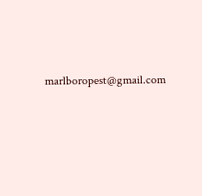marlboropest@gmail.com